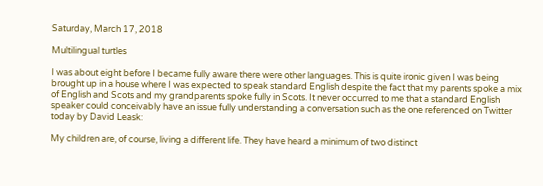Saturday, March 17, 2018

Multilingual turtles

I was about eight before I became fully aware there were other languages. This is quite ironic given I was being brought up in a house where I was expected to speak standard English despite the fact that my parents spoke a mix of English and Scots and my grandparents spoke fully in Scots. It never occurred to me that a standard English speaker could conceivably have an issue fully understanding a conversation such as the one referenced on Twitter today by David Leask:

My children are, of course, living a different life. They have heard a minimum of two distinct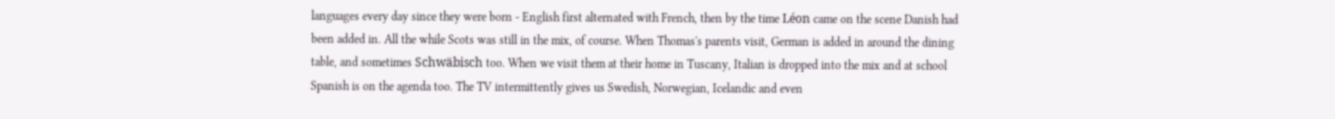languages every day since they were born - English first alternated with French, then by the time Léon came on the scene Danish had been added in. All the while Scots was still in the mix, of course. When Thomas's parents visit, German is added in around the dining table, and sometimes Schwäbisch too. When we visit them at their home in Tuscany, Italian is dropped into the mix and at school Spanish is on the agenda too. The TV intermittently gives us Swedish, Norwegian, Icelandic and even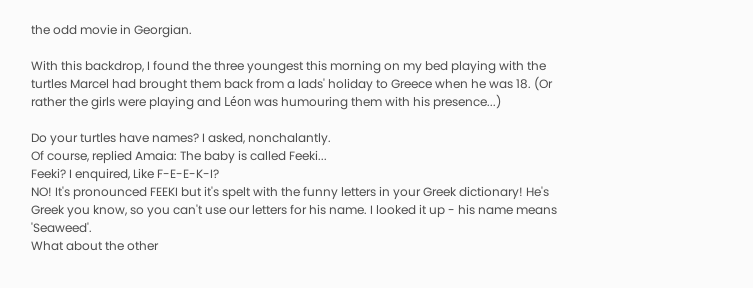the odd movie in Georgian.

With this backdrop, I found the three youngest this morning on my bed playing with the turtles Marcel had brought them back from a lads' holiday to Greece when he was 18. (Or rather the girls were playing and Léon was humouring them with his presence...)

Do your turtles have names? I asked, nonchalantly.
Of course, replied Amaia: The baby is called Feeki...
Feeki? I enquired, Like F-E-E-K-I?
NO! It's pronounced FEEKI but it's spelt with the funny letters in your Greek dictionary! He's Greek you know, so you can't use our letters for his name. I looked it up - his name means 'Seaweed'.
What about the other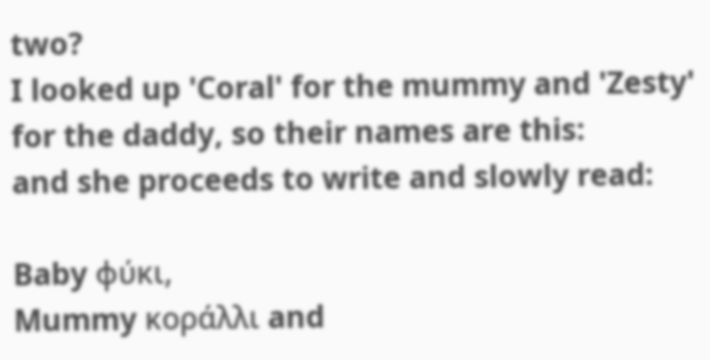two?
I looked up 'Coral' for the mummy and 'Zesty' for the daddy, so their names are this:
and she proceeds to write and slowly read:

Baby φύκι,
Mummy κοράλλι and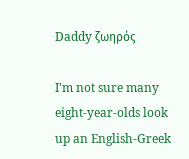Daddy ζωηρός

I'm not sure many eight-year-olds look up an English-Greek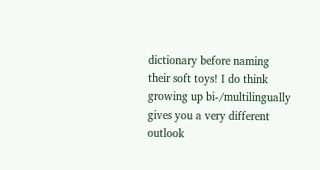dictionary before naming their soft toys! I do think growing up bi-/multilingually gives you a very different outlook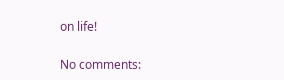on life!

No comments: